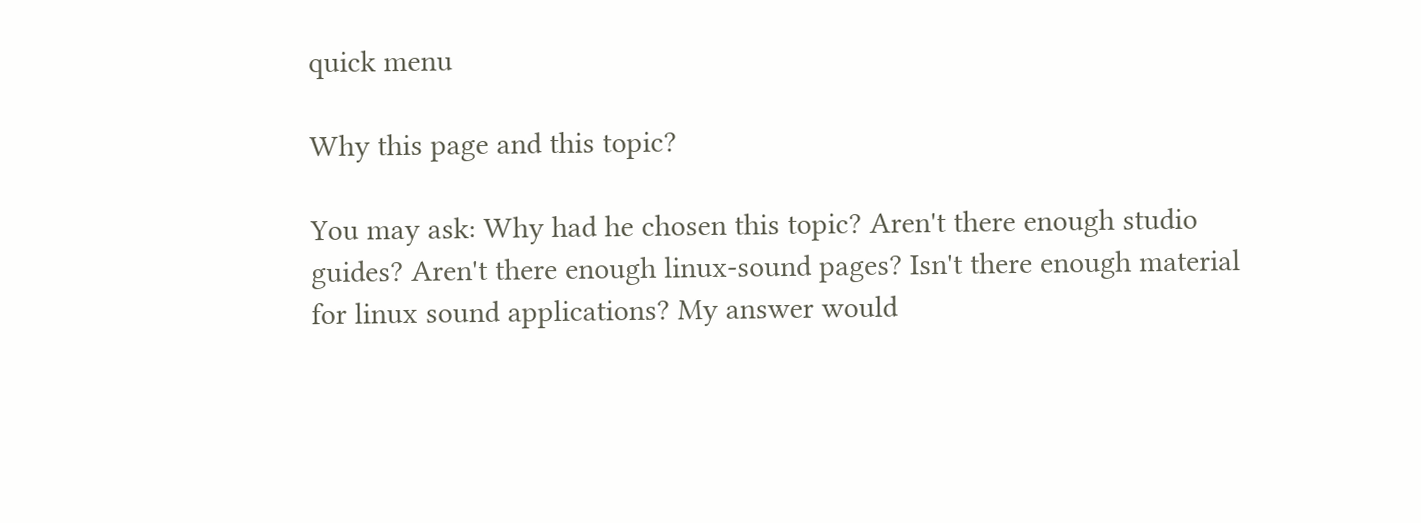quick menu

Why this page and this topic?

You may ask: Why had he chosen this topic? Aren't there enough studio guides? Aren't there enough linux-sound pages? Isn't there enough material for linux sound applications? My answer would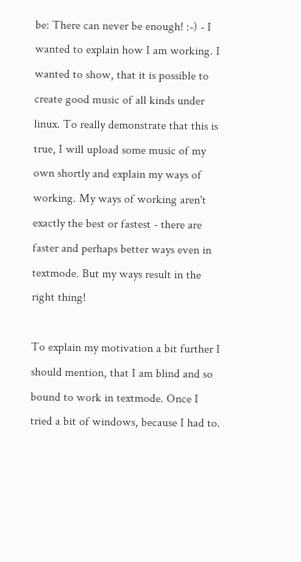be: There can never be enough! :-) - I wanted to explain how I am working. I wanted to show, that it is possible to create good music of all kinds under linux. To really demonstrate that this is true, I will upload some music of my own shortly and explain my ways of working. My ways of working aren't exactly the best or fastest - there are faster and perhaps better ways even in textmode. But my ways result in the right thing!

To explain my motivation a bit further I should mention, that I am blind and so bound to work in textmode. Once I tried a bit of windows, because I had to.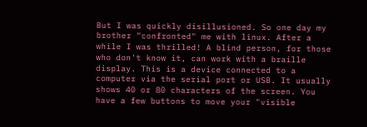But I was quickly disillusioned. So one day my brother "confronted" me with linux. After a while I was thrilled! A blind person, for those who don't know it, can work with a braille display. This is a device connected to a computer via the serial port or USB. It usually shows 40 or 80 characters of the screen. You have a few buttons to move your "visible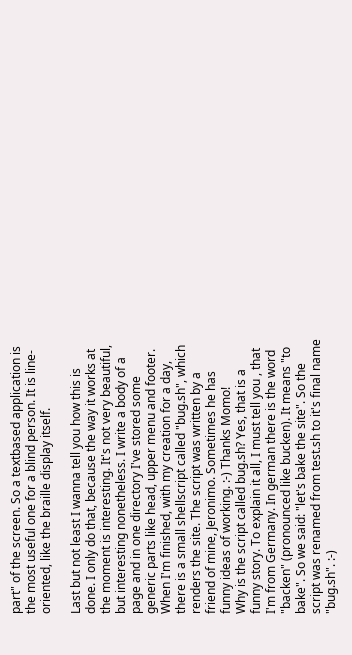part" of the screen. So a textbased application is the most useful one for a blind person. It is line-oriented, like the braille display itself.

Last but not least I wanna tell you how this is done. I only do that, because the way it works at the moment is interesting. It's not very beautiful, but interesting nonetheless. I write a body of a page and in one directory I've stored some generic parts like head, upper menu and footer. When I'm finished, with my creation for a day, there is a small shellscript called "bug.sh", which renders the site. The script was written by a friend of mine, Jeronimo. Sometimes he has funny ideas of working. :-) Thanks Momo!
Why is the script called bug.sh? Yes, that is a funny story. To explain it all, I must tell you , that I'm from Germany. In german there is the word "backen" (pronounced like bucken). It means "to bake". So we said: "let's bake the site". So the script was renamed from test.sh to it's final name "bug.sh". :-)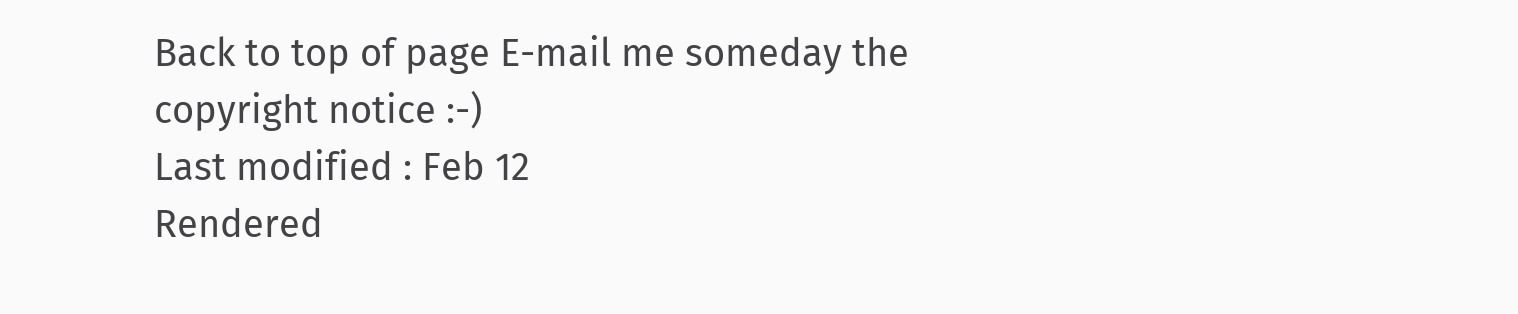Back to top of page E-mail me someday the copyright notice :-)
Last modified : Feb 12
Rendered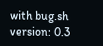with bug.sh version: 0.3